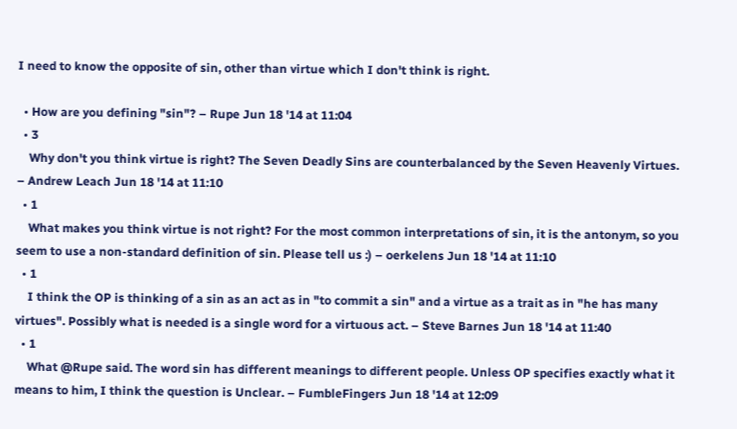I need to know the opposite of sin, other than virtue which I don't think is right.

  • How are you defining "sin"? – Rupe Jun 18 '14 at 11:04
  • 3
    Why don't you think virtue is right? The Seven Deadly Sins are counterbalanced by the Seven Heavenly Virtues. – Andrew Leach Jun 18 '14 at 11:10
  • 1
    What makes you think virtue is not right? For the most common interpretations of sin, it is the antonym, so you seem to use a non-standard definition of sin. Please tell us :) – oerkelens Jun 18 '14 at 11:10
  • 1
    I think the OP is thinking of a sin as an act as in "to commit a sin" and a virtue as a trait as in "he has many virtues". Possibly what is needed is a single word for a virtuous act. – Steve Barnes Jun 18 '14 at 11:40
  • 1
    What @Rupe said. The word sin has different meanings to different people. Unless OP specifies exactly what it means to him, I think the question is Unclear. – FumbleFingers Jun 18 '14 at 12:09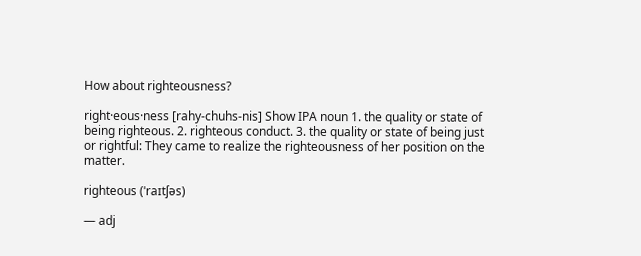How about righteousness?

right·eous·ness [rahy-chuhs-nis] Show IPA noun 1. the quality or state of being righteous. 2. righteous conduct. 3. the quality or state of being just or rightful: They came to realize the righteousness of her position on the matter.

righteous (ˈraɪtʃəs)

— adj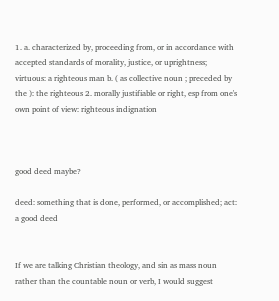1. a. characterized by, proceeding from, or in accordance with accepted standards of morality, justice, or uprightness; virtuous: a righteous man b. ( as collective noun ; preceded by the ): the righteous 2. morally justifiable or right, esp from one's own point of view: righteous indignation



good deed maybe?

deed: something that is done, performed, or accomplished; act: a good deed


If we are talking Christian theology, and sin as mass noun rather than the countable noun or verb, I would suggest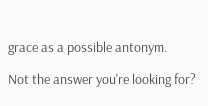grace as a possible antonym.

Not the answer you're looking for?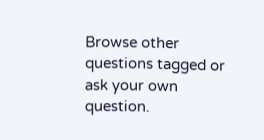Browse other questions tagged or ask your own question.